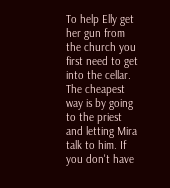To help Elly get her gun from the church you first need to get into the cellar. The cheapest way is by going to the priest and letting Mira talk to him. If you don't have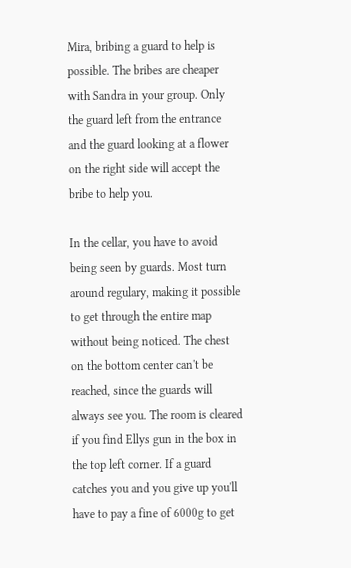Mira, bribing a guard to help is possible. The bribes are cheaper with Sandra in your group. Only the guard left from the entrance and the guard looking at a flower on the right side will accept the bribe to help you.

In the cellar, you have to avoid being seen by guards. Most turn around regulary, making it possible to get through the entire map without being noticed. The chest on the bottom center can't be reached, since the guards will always see you. The room is cleared if you find Ellys gun in the box in the top left corner. If a guard catches you and you give up you'll have to pay a fine of 6000g to get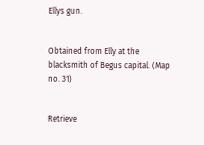Ellys gun.


Obtained from Elly at the blacksmith of Begus capital. (Map no. 31)


Retrieve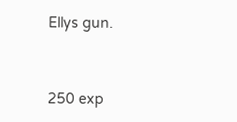Ellys gun.


250 exp